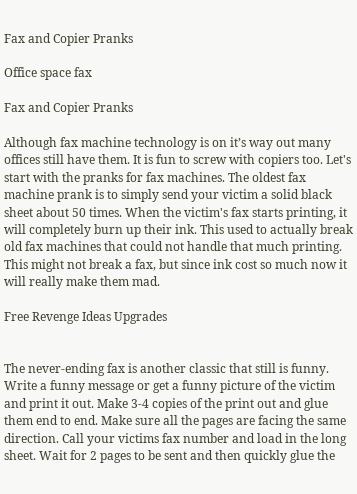Fax and Copier Pranks

Office space fax

Fax and Copier Pranks

Although fax machine technology is on it’s way out many offices still have them. It is fun to screw with copiers too. Let's start with the pranks for fax machines. The oldest fax machine prank is to simply send your victim a solid black sheet about 50 times. When the victim's fax starts printing, it will completely burn up their ink. This used to actually break old fax machines that could not handle that much printing. This might not break a fax, but since ink cost so much now it will really make them mad.

Free Revenge Ideas Upgrades


The never-ending fax is another classic that still is funny. Write a funny message or get a funny picture of the victim and print it out. Make 3-4 copies of the print out and glue them end to end. Make sure all the pages are facing the same direction. Call your victims fax number and load in the long sheet. Wait for 2 pages to be sent and then quickly glue the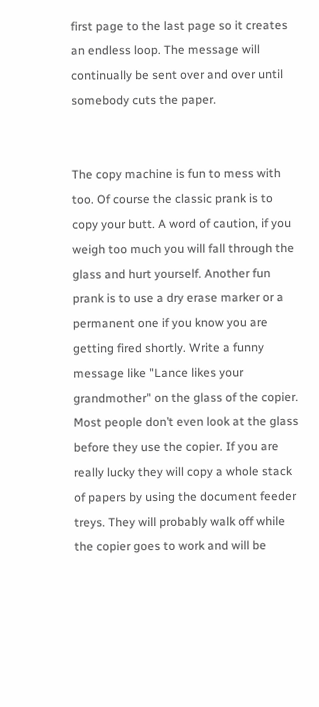first page to the last page so it creates an endless loop. The message will continually be sent over and over until somebody cuts the paper.


The copy machine is fun to mess with too. Of course the classic prank is to copy your butt. A word of caution, if you weigh too much you will fall through the glass and hurt yourself. Another fun prank is to use a dry erase marker or a permanent one if you know you are getting fired shortly. Write a funny message like "Lance likes your grandmother" on the glass of the copier. Most people don’t even look at the glass before they use the copier. If you are really lucky they will copy a whole stack of papers by using the document feeder treys. They will probably walk off while the copier goes to work and will be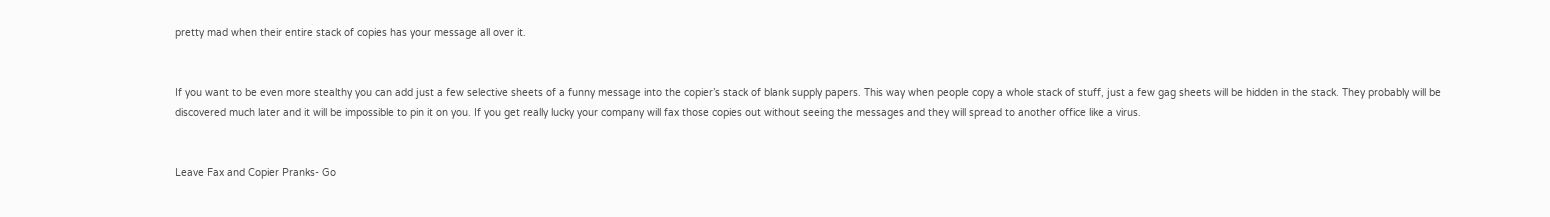pretty mad when their entire stack of copies has your message all over it.


If you want to be even more stealthy you can add just a few selective sheets of a funny message into the copier’s stack of blank supply papers. This way when people copy a whole stack of stuff, just a few gag sheets will be hidden in the stack. They probably will be discovered much later and it will be impossible to pin it on you. If you get really lucky your company will fax those copies out without seeing the messages and they will spread to another office like a virus.


Leave Fax and Copier Pranks- Go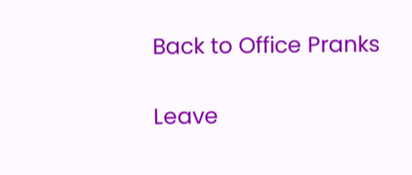Back to Office Pranks

Leave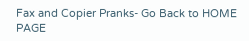Fax and Copier Pranks- Go Back to HOME PAGE